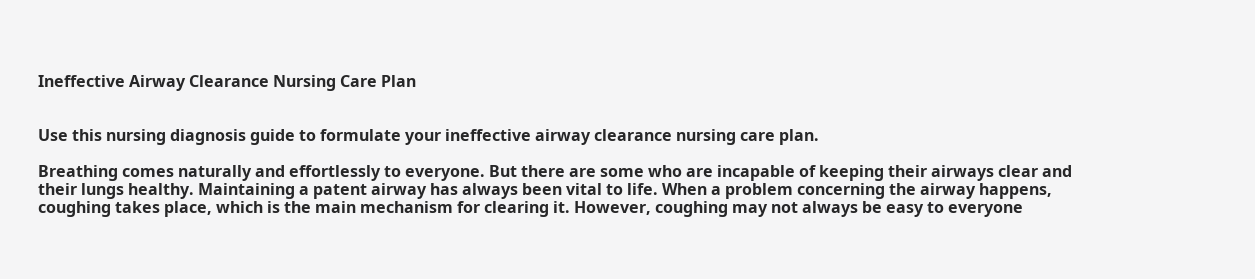Ineffective Airway Clearance Nursing Care Plan


Use this nursing diagnosis guide to formulate your ineffective airway clearance nursing care plan.

Breathing comes naturally and effortlessly to everyone. But there are some who are incapable of keeping their airways clear and their lungs healthy. Maintaining a patent airway has always been vital to life. When a problem concerning the airway happens, coughing takes place, which is the main mechanism for clearing it. However, coughing may not always be easy to everyone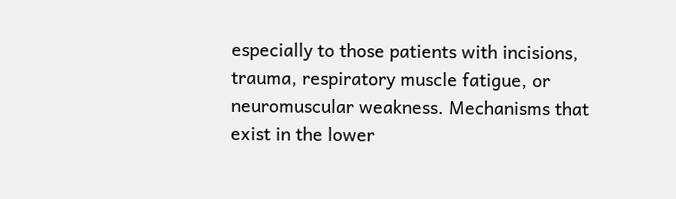especially to those patients with incisions, trauma, respiratory muscle fatigue, or neuromuscular weakness. Mechanisms that exist in the lower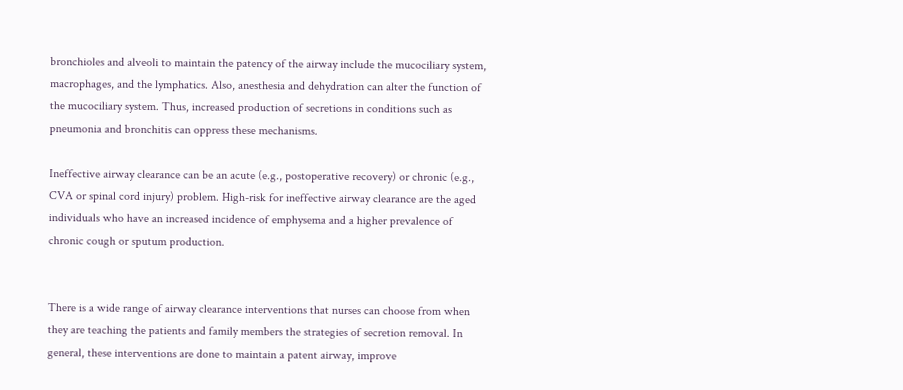bronchioles and alveoli to maintain the patency of the airway include the mucociliary system, macrophages, and the lymphatics. Also, anesthesia and dehydration can alter the function of the mucociliary system. Thus, increased production of secretions in conditions such as pneumonia and bronchitis can oppress these mechanisms.

Ineffective airway clearance can be an acute (e.g., postoperative recovery) or chronic (e.g., CVA or spinal cord injury) problem. High-risk for ineffective airway clearance are the aged individuals who have an increased incidence of emphysema and a higher prevalence of chronic cough or sputum production.


There is a wide range of airway clearance interventions that nurses can choose from when they are teaching the patients and family members the strategies of secretion removal. In general, these interventions are done to maintain a patent airway, improve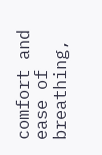comfort and ease of breathing,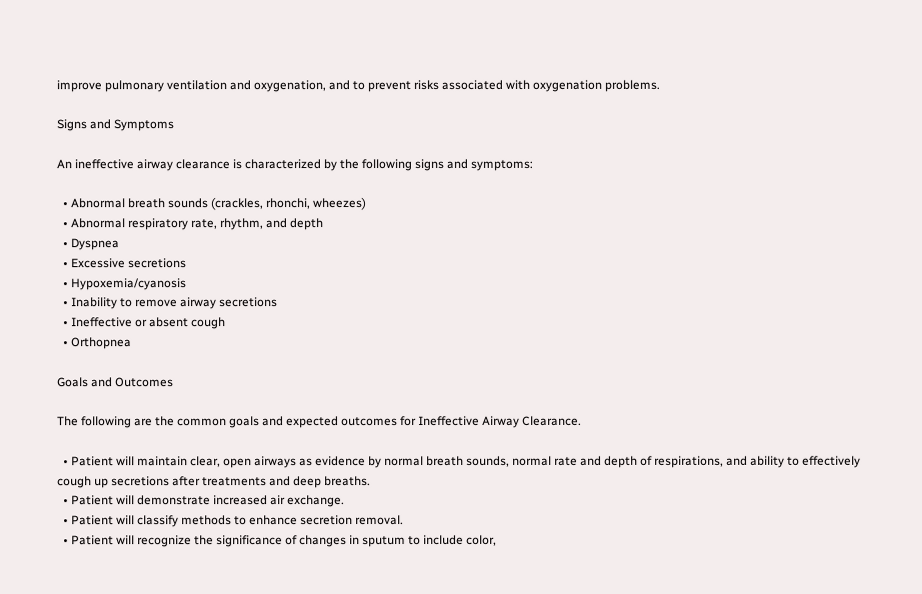improve pulmonary ventilation and oxygenation, and to prevent risks associated with oxygenation problems.

Signs and Symptoms

An ineffective airway clearance is characterized by the following signs and symptoms:

  • Abnormal breath sounds (crackles, rhonchi, wheezes)
  • Abnormal respiratory rate, rhythm, and depth
  • Dyspnea
  • Excessive secretions
  • Hypoxemia/cyanosis
  • Inability to remove airway secretions
  • Ineffective or absent cough
  • Orthopnea

Goals and Outcomes

The following are the common goals and expected outcomes for Ineffective Airway Clearance.

  • Patient will maintain clear, open airways as evidence by normal breath sounds, normal rate and depth of respirations, and ability to effectively cough up secretions after treatments and deep breaths.
  • Patient will demonstrate increased air exchange.
  • Patient will classify methods to enhance secretion removal.
  • Patient will recognize the significance of changes in sputum to include color,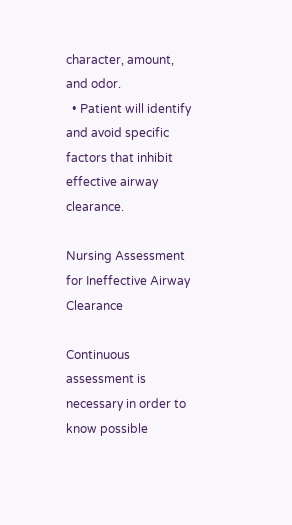character, amount, and odor.
  • Patient will identify and avoid specific factors that inhibit effective airway clearance.

Nursing Assessment for Ineffective Airway Clearance

Continuous assessment is necessary in order to know possible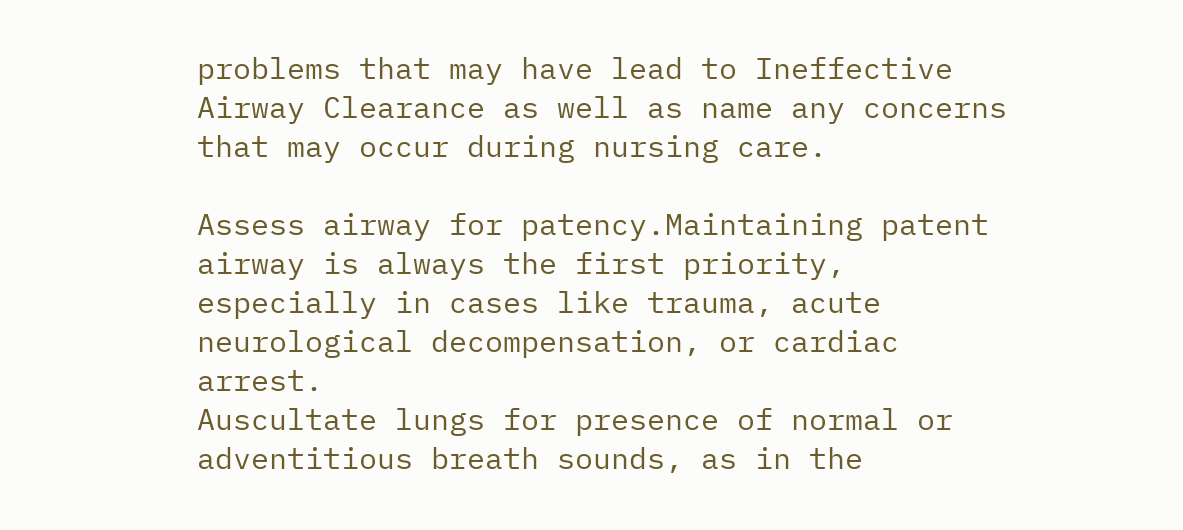problems that may have lead to Ineffective Airway Clearance as well as name any concerns that may occur during nursing care.

Assess airway for patency.Maintaining patent airway is always the first priority, especially in cases like trauma, acute neurological decompensation, or cardiac arrest.
Auscultate lungs for presence of normal or adventitious breath sounds, as in the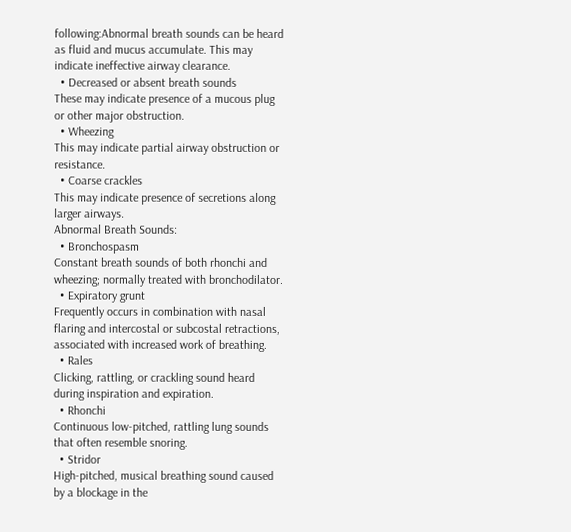following:Abnormal breath sounds can be heard as fluid and mucus accumulate. This may indicate ineffective airway clearance.
  • Decreased or absent breath sounds
These may indicate presence of a mucous plug or other major obstruction.
  • Wheezing
This may indicate partial airway obstruction or resistance.
  • Coarse crackles
This may indicate presence of secretions along larger airways.
Abnormal Breath Sounds:
  • Bronchospasm
Constant breath sounds of both rhonchi and wheezing; normally treated with bronchodilator.
  • Expiratory grunt
Frequently occurs in combination with nasal flaring and intercostal or subcostal retractions, associated with increased work of breathing.
  • Rales
Clicking, rattling, or crackling sound heard during inspiration and expiration.
  • Rhonchi
Continuous low-pitched, rattling lung sounds that often resemble snoring.
  • Stridor
High-pitched, musical breathing sound caused by a blockage in the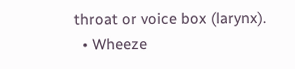throat or voice box (larynx).
  • Wheeze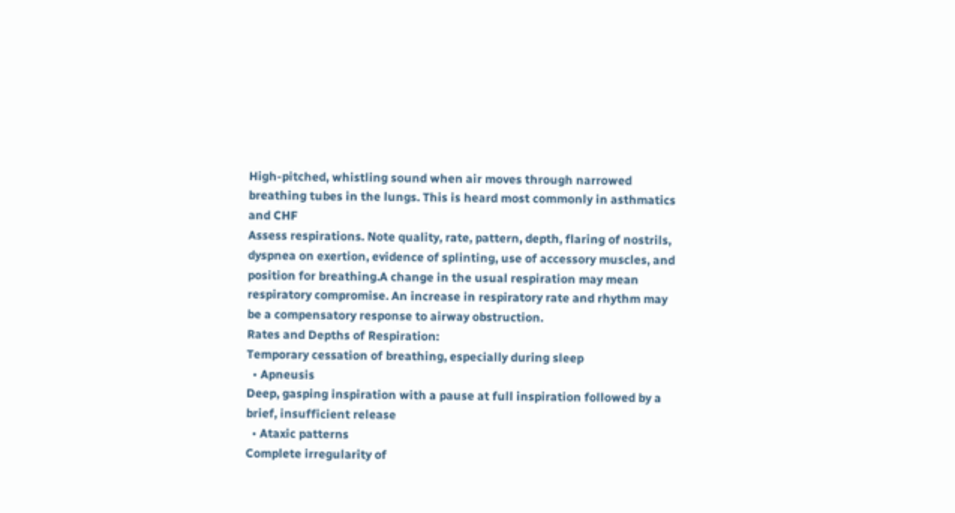High-pitched, whistling sound when air moves through narrowed breathing tubes in the lungs. This is heard most commonly in asthmatics and CHF
Assess respirations. Note quality, rate, pattern, depth, flaring of nostrils, dyspnea on exertion, evidence of splinting, use of accessory muscles, and position for breathing.A change in the usual respiration may mean respiratory compromise. An increase in respiratory rate and rhythm may be a compensatory response to airway obstruction.
Rates and Depths of Respiration:
Temporary cessation of breathing, especially during sleep
  • Apneusis
Deep, gasping inspiration with a pause at full inspiration followed by a brief, insufficient release
  • Ataxic patterns
Complete irregularity of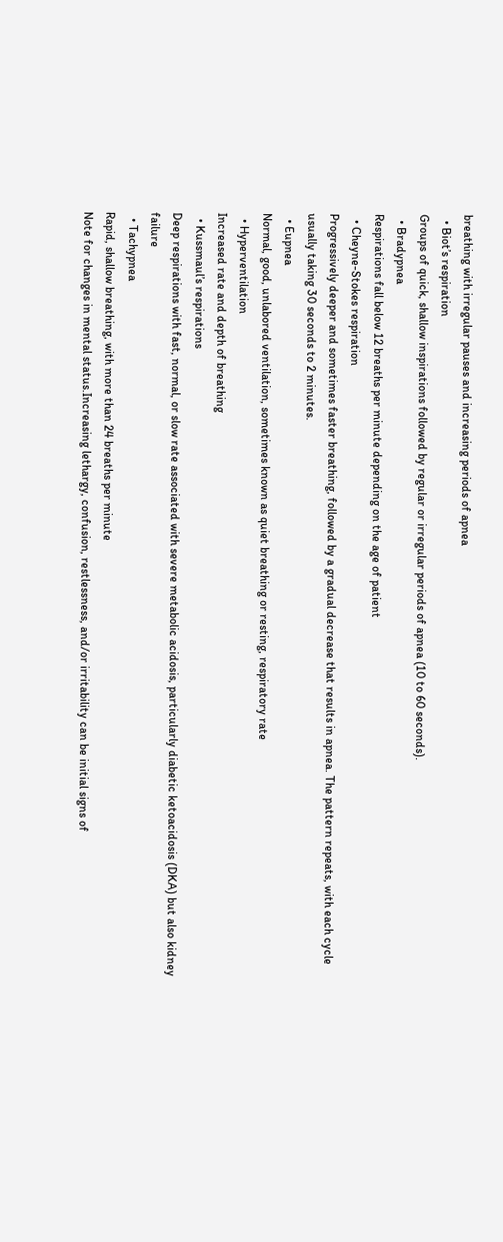breathing with irregular pauses and increasing periods of apnea
  • Biot’s respiration
Groups of quick, shallow inspirations followed by regular or irregular periods of apnea (10 to 60 seconds).
  • Bradypnea
Respirations fall below 12 breaths per minute depending on the age of patient
  • Cheyne-Stokes respiration
Progressively deeper and sometimes faster breathing, followed by a gradual decrease that results in apnea. The pattern repeats, with each cycle usually taking 30 seconds to 2 minutes.
  • Eupnea
Normal, good, unlabored ventilation, sometimes known as quiet breathing or resting, respiratory rate
  • Hyperventilation
Increased rate and depth of breathing
  • Kussmaul’s respirations
Deep respirations with fast, normal, or slow rate associated with severe metabolic acidosis, particularly diabetic ketoacidosis (DKA) but also kidney failure
  • Tachypnea
Rapid, shallow breathing, with more than 24 breaths per minute
Note for changes in mental status.Increasing lethargy, confusion, restlessness, and/or irritability can be initial signs of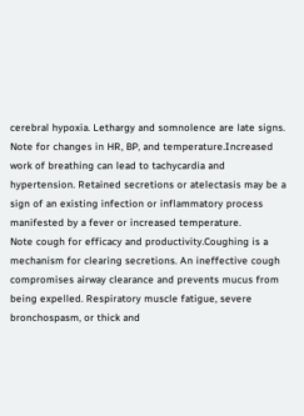cerebral hypoxia. Lethargy and somnolence are late signs.
Note for changes in HR, BP, and temperature.Increased work of breathing can lead to tachycardia and hypertension. Retained secretions or atelectasis may be a sign of an existing infection or inflammatory process manifested by a fever or increased temperature.
Note cough for efficacy and productivity.Coughing is a mechanism for clearing secretions. An ineffective cough compromises airway clearance and prevents mucus from being expelled. Respiratory muscle fatigue, severe bronchospasm, or thick and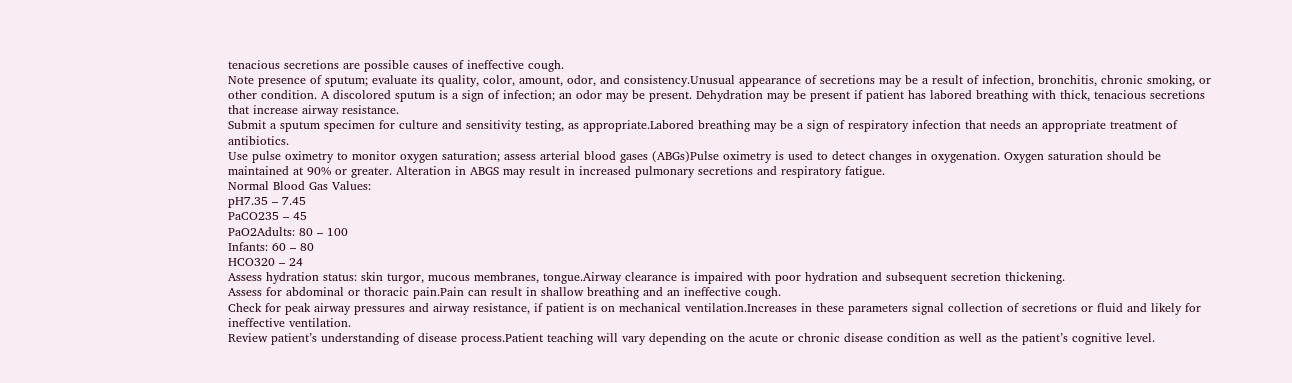tenacious secretions are possible causes of ineffective cough.
Note presence of sputum; evaluate its quality, color, amount, odor, and consistency.Unusual appearance of secretions may be a result of infection, bronchitis, chronic smoking, or other condition. A discolored sputum is a sign of infection; an odor may be present. Dehydration may be present if patient has labored breathing with thick, tenacious secretions that increase airway resistance.
Submit a sputum specimen for culture and sensitivity testing, as appropriate.Labored breathing may be a sign of respiratory infection that needs an appropriate treatment of antibiotics.
Use pulse oximetry to monitor oxygen saturation; assess arterial blood gases (ABGs)Pulse oximetry is used to detect changes in oxygenation. Oxygen saturation should be maintained at 90% or greater. Alteration in ABGS may result in increased pulmonary secretions and respiratory fatigue.
Normal Blood Gas Values:
pH7.35 – 7.45
PaCO235 – 45
PaO2Adults: 80 – 100
Infants: 60 – 80
HCO320 – 24
Assess hydration status: skin turgor, mucous membranes, tongue.Airway clearance is impaired with poor hydration and subsequent secretion thickening.
Assess for abdominal or thoracic pain.Pain can result in shallow breathing and an ineffective cough.
Check for peak airway pressures and airway resistance, if patient is on mechanical ventilation.Increases in these parameters signal collection of secretions or fluid and likely for ineffective ventilation.
Review patient’s understanding of disease process.Patient teaching will vary depending on the acute or chronic disease condition as well as the patient’s cognitive level.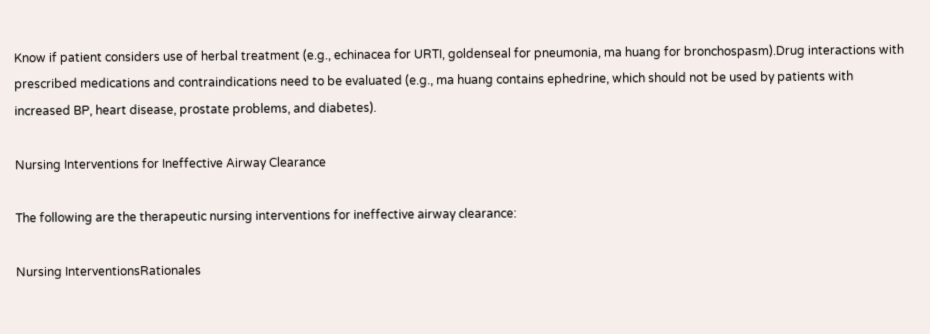Know if patient considers use of herbal treatment (e.g., echinacea for URTI, goldenseal for pneumonia, ma huang for bronchospasm).Drug interactions with prescribed medications and contraindications need to be evaluated (e.g., ma huang contains ephedrine, which should not be used by patients with increased BP, heart disease, prostate problems, and diabetes).

Nursing Interventions for Ineffective Airway Clearance

The following are the therapeutic nursing interventions for ineffective airway clearance:

Nursing InterventionsRationales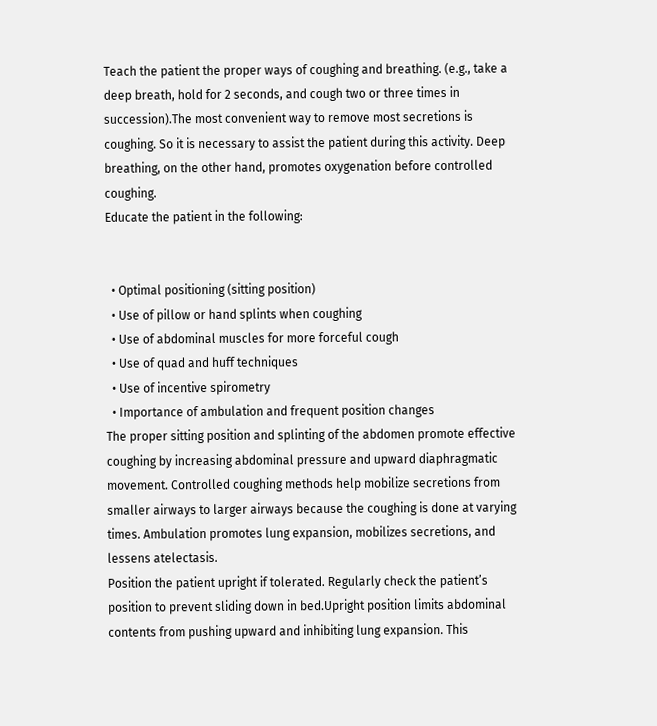Teach the patient the proper ways of coughing and breathing. (e.g., take a deep breath, hold for 2 seconds, and cough two or three times in succession).The most convenient way to remove most secretions is coughing. So it is necessary to assist the patient during this activity. Deep breathing, on the other hand, promotes oxygenation before controlled coughing.
Educate the patient in the following:


  • Optimal positioning (sitting position)
  • Use of pillow or hand splints when coughing
  • Use of abdominal muscles for more forceful cough
  • Use of quad and huff techniques
  • Use of incentive spirometry
  • Importance of ambulation and frequent position changes
The proper sitting position and splinting of the abdomen promote effective coughing by increasing abdominal pressure and upward diaphragmatic movement. Controlled coughing methods help mobilize secretions from smaller airways to larger airways because the coughing is done at varying times. Ambulation promotes lung expansion, mobilizes secretions, and lessens atelectasis.
Position the patient upright if tolerated. Regularly check the patient’s position to prevent sliding down in bed.Upright position limits abdominal contents from pushing upward and inhibiting lung expansion. This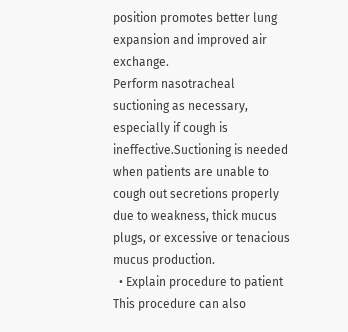position promotes better lung expansion and improved air exchange.
Perform nasotracheal suctioning as necessary, especially if cough is ineffective.Suctioning is needed when patients are unable to cough out secretions properly due to weakness, thick mucus plugs, or excessive or tenacious mucus production.
  • Explain procedure to patient
This procedure can also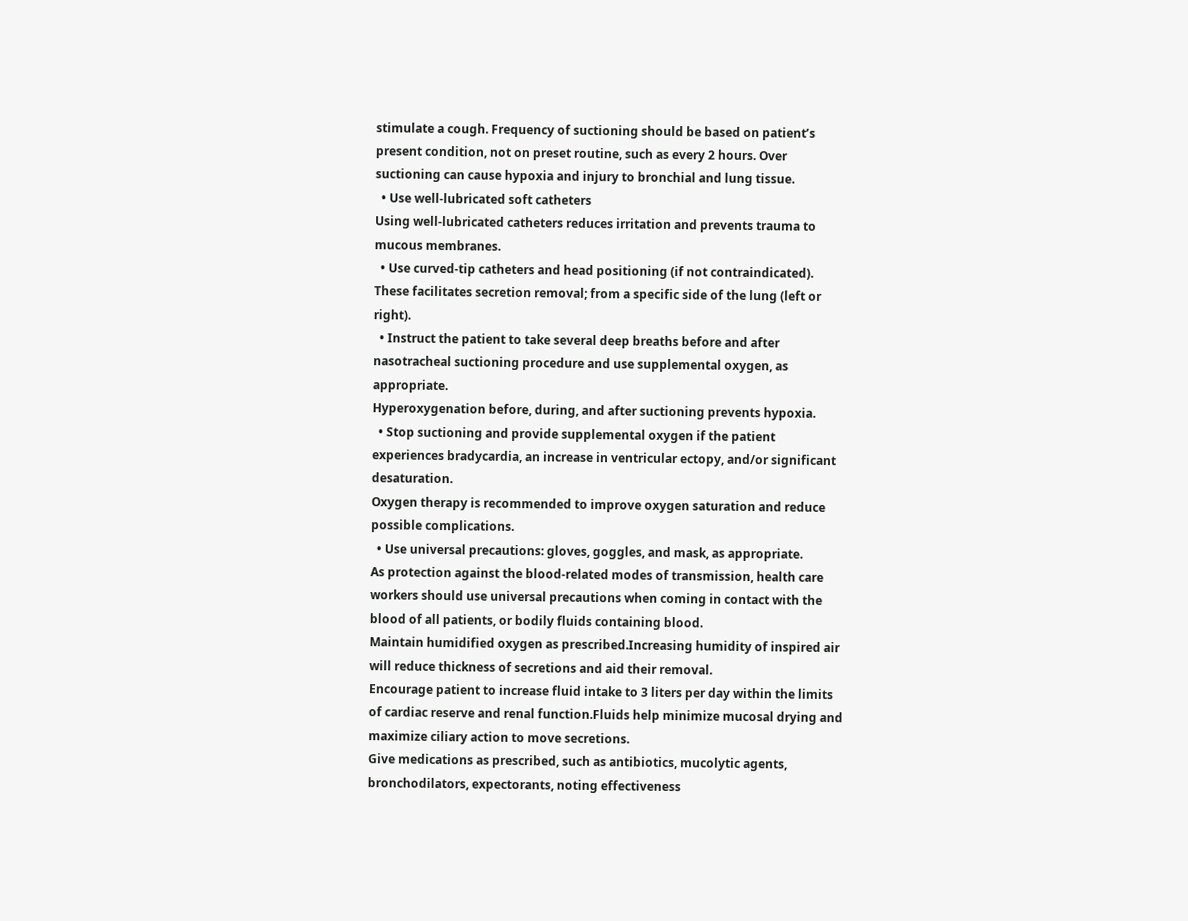stimulate a cough. Frequency of suctioning should be based on patient’s present condition, not on preset routine, such as every 2 hours. Over suctioning can cause hypoxia and injury to bronchial and lung tissue.
  • Use well-lubricated soft catheters
Using well-lubricated catheters reduces irritation and prevents trauma to mucous membranes.
  • Use curved-tip catheters and head positioning (if not contraindicated).
These facilitates secretion removal; from a specific side of the lung (left or right).
  • Instruct the patient to take several deep breaths before and after nasotracheal suctioning procedure and use supplemental oxygen, as appropriate.
Hyperoxygenation before, during, and after suctioning prevents hypoxia.
  • Stop suctioning and provide supplemental oxygen if the patient experiences bradycardia, an increase in ventricular ectopy, and/or significant desaturation.
Oxygen therapy is recommended to improve oxygen saturation and reduce possible complications.
  • Use universal precautions: gloves, goggles, and mask, as appropriate.
As protection against the blood-related modes of transmission, health care workers should use universal precautions when coming in contact with the blood of all patients, or bodily fluids containing blood.
Maintain humidified oxygen as prescribed.Increasing humidity of inspired air will reduce thickness of secretions and aid their removal.
Encourage patient to increase fluid intake to 3 liters per day within the limits of cardiac reserve and renal function.Fluids help minimize mucosal drying and maximize ciliary action to move secretions.
Give medications as prescribed, such as antibiotics, mucolytic agents, bronchodilators, expectorants, noting effectiveness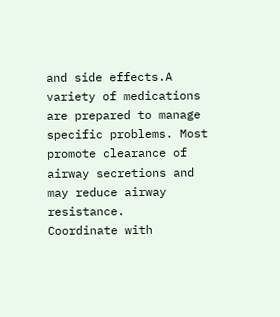and side effects.A variety of medications are prepared to manage specific problems. Most promote clearance of airway secretions and may reduce airway resistance.
Coordinate with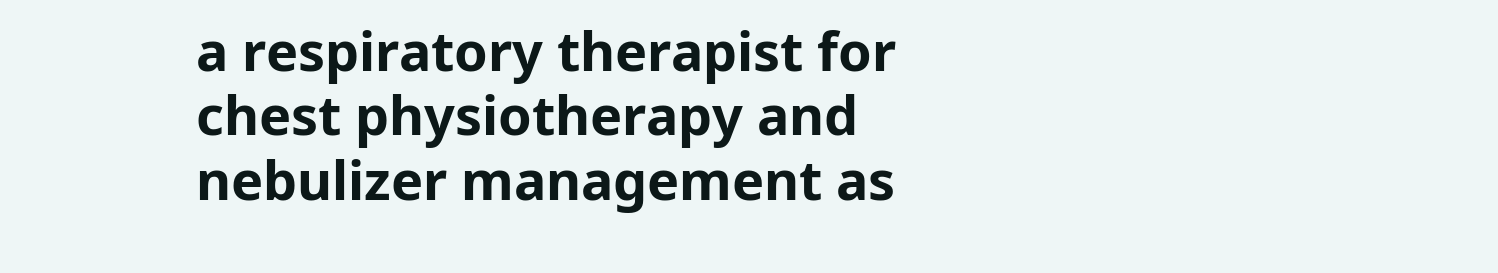a respiratory therapist for chest physiotherapy and nebulizer management as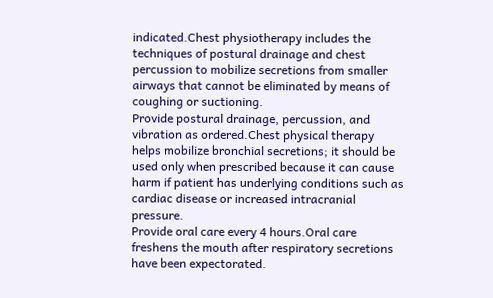indicated.Chest physiotherapy includes the techniques of postural drainage and chest percussion to mobilize secretions from smaller airways that cannot be eliminated by means of coughing or suctioning.
Provide postural drainage, percussion, and vibration as ordered.Chest physical therapy helps mobilize bronchial secretions; it should be used only when prescribed because it can cause harm if patient has underlying conditions such as cardiac disease or increased intracranial pressure.
Provide oral care every 4 hours.Oral care freshens the mouth after respiratory secretions have been expectorated.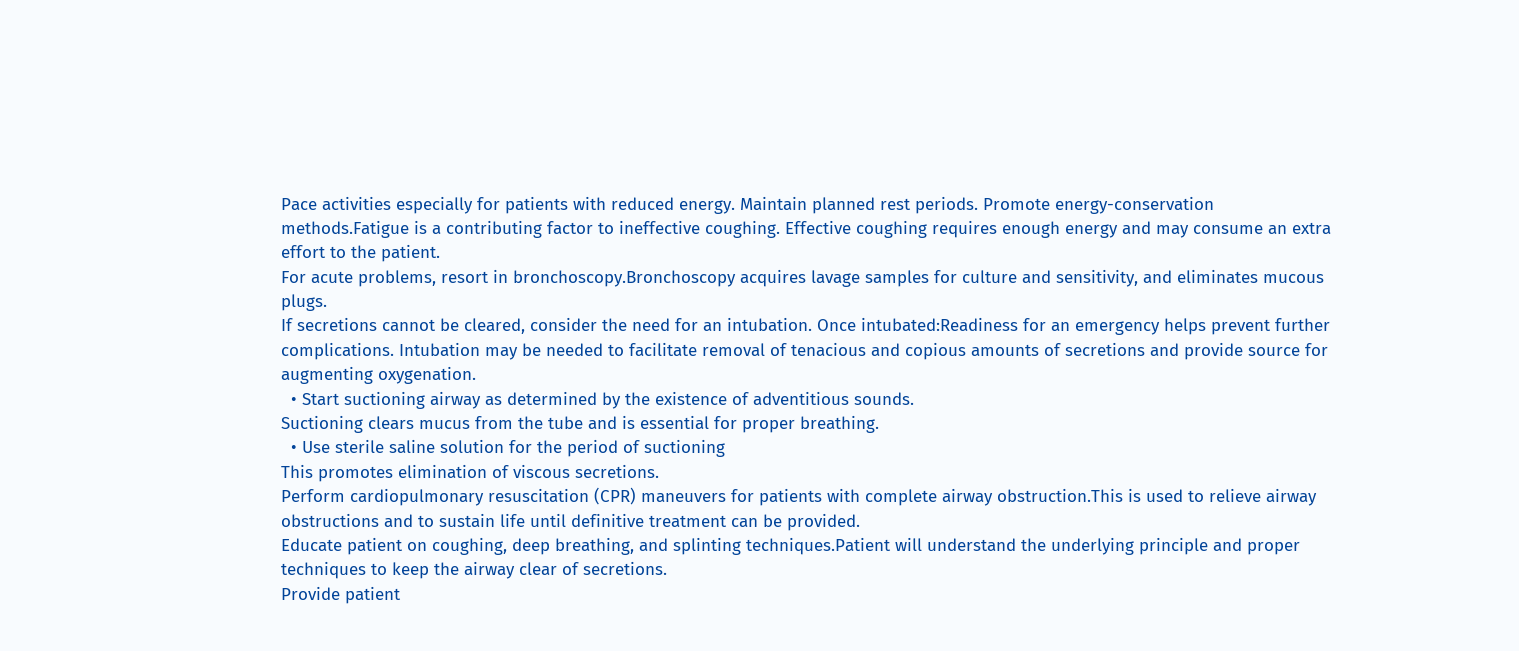Pace activities especially for patients with reduced energy. Maintain planned rest periods. Promote energy-conservation methods.Fatigue is a contributing factor to ineffective coughing. Effective coughing requires enough energy and may consume an extra effort to the patient.
For acute problems, resort in bronchoscopy.Bronchoscopy acquires lavage samples for culture and sensitivity, and eliminates mucous plugs.
If secretions cannot be cleared, consider the need for an intubation. Once intubated:Readiness for an emergency helps prevent further complications. Intubation may be needed to facilitate removal of tenacious and copious amounts of secretions and provide source for augmenting oxygenation.
  • Start suctioning airway as determined by the existence of adventitious sounds.
Suctioning clears mucus from the tube and is essential for proper breathing.
  • Use sterile saline solution for the period of suctioning
This promotes elimination of viscous secretions.
Perform cardiopulmonary resuscitation (CPR) maneuvers for patients with complete airway obstruction.This is used to relieve airway obstructions and to sustain life until definitive treatment can be provided.
Educate patient on coughing, deep breathing, and splinting techniques.Patient will understand the underlying principle and proper techniques to keep the airway clear of secretions.
Provide patient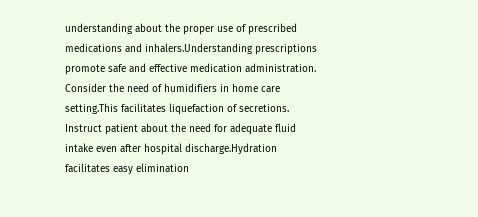understanding about the proper use of prescribed medications and inhalers.Understanding prescriptions promote safe and effective medication administration.
Consider the need of humidifiers in home care setting.This facilitates liquefaction of secretions.
Instruct patient about the need for adequate fluid intake even after hospital discharge.Hydration facilitates easy elimination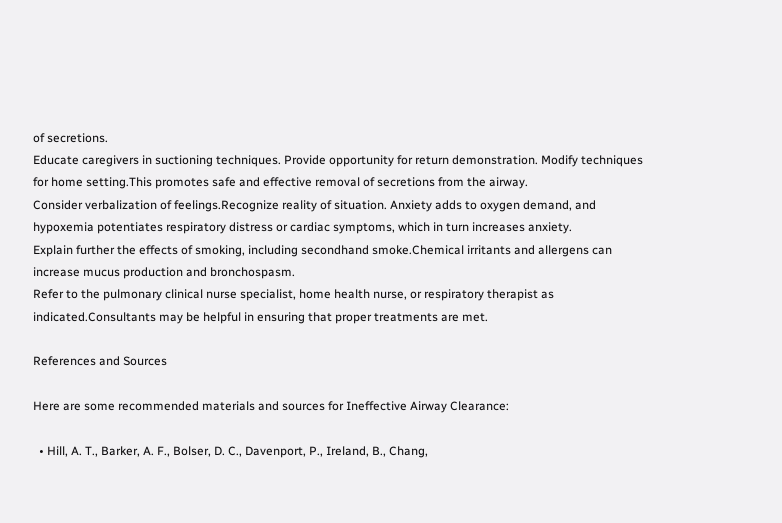of secretions.
Educate caregivers in suctioning techniques. Provide opportunity for return demonstration. Modify techniques for home setting.This promotes safe and effective removal of secretions from the airway.
Consider verbalization of feelings.Recognize reality of situation. Anxiety adds to oxygen demand, and hypoxemia potentiates respiratory distress or cardiac symptoms, which in turn increases anxiety.
Explain further the effects of smoking, including secondhand smoke.Chemical irritants and allergens can increase mucus production and bronchospasm.
Refer to the pulmonary clinical nurse specialist, home health nurse, or respiratory therapist as indicated.Consultants may be helpful in ensuring that proper treatments are met.

References and Sources

Here are some recommended materials and sources for Ineffective Airway Clearance:

  • Hill, A. T., Barker, A. F., Bolser, D. C., Davenport, P., Ireland, B., Chang,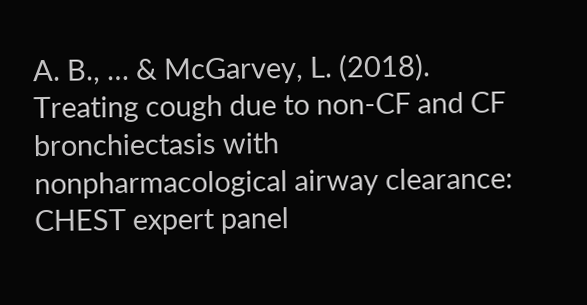A. B., … & McGarvey, L. (2018). Treating cough due to non-CF and CF bronchiectasis with nonpharmacological airway clearance: CHEST expert panel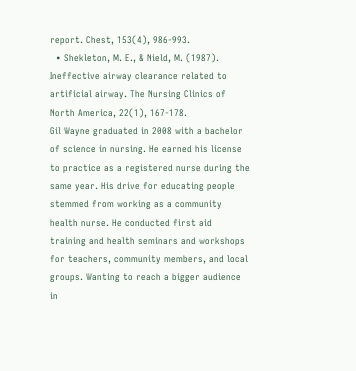report. Chest, 153(4), 986-993.
  • Shekleton, M. E., & Nield, M. (1987). Ineffective airway clearance related to artificial airway. The Nursing Clinics of North America, 22(1), 167-178.
Gil Wayne graduated in 2008 with a bachelor of science in nursing. He earned his license to practice as a registered nurse during the same year. His drive for educating people stemmed from working as a community health nurse. He conducted first aid training and health seminars and workshops for teachers, community members, and local groups. Wanting to reach a bigger audience in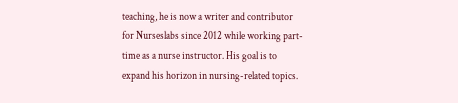teaching, he is now a writer and contributor for Nurseslabs since 2012 while working part-time as a nurse instructor. His goal is to expand his horizon in nursing-related topics.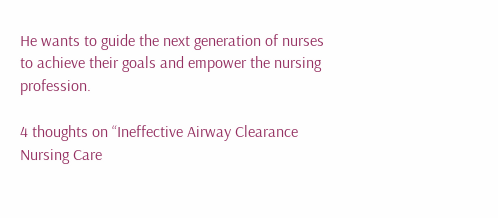He wants to guide the next generation of nurses to achieve their goals and empower the nursing profession.

4 thoughts on “Ineffective Airway Clearance Nursing Care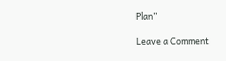Plan”

Leave a Comment